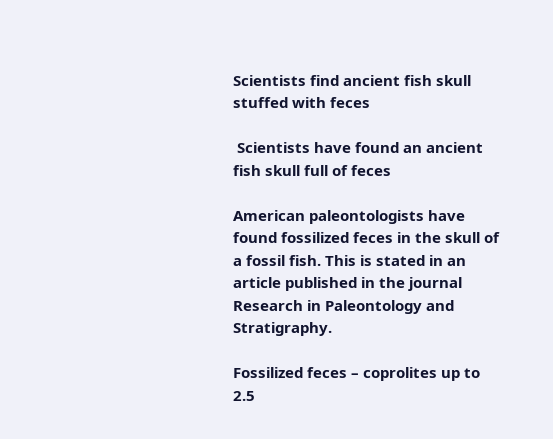Scientists find ancient fish skull stuffed with feces

 Scientists have found an ancient fish skull full of feces

American paleontologists have found fossilized feces in the skull of a fossil fish. This is stated in an article published in the journal Research in Paleontology and Stratigraphy.

Fossilized feces – coprolites up to 2.5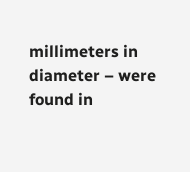millimeters in diameter – were found in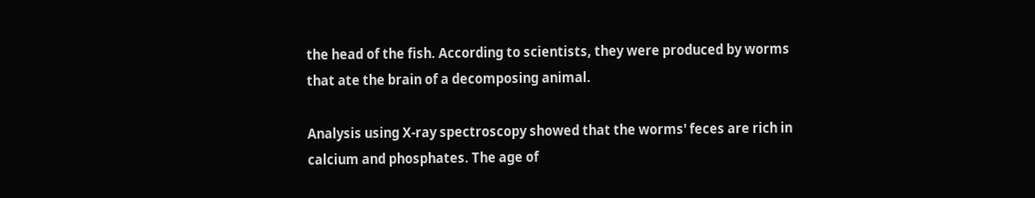the head of the fish. According to scientists, they were produced by worms that ate the brain of a decomposing animal.

Analysis using X-ray spectroscopy showed that the worms' feces are rich in calcium and phosphates. The age of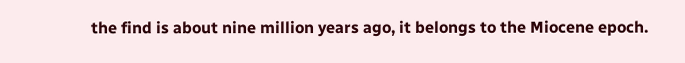the find is about nine million years ago, it belongs to the Miocene epoch.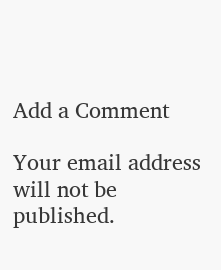Add a Comment

Your email address will not be published.